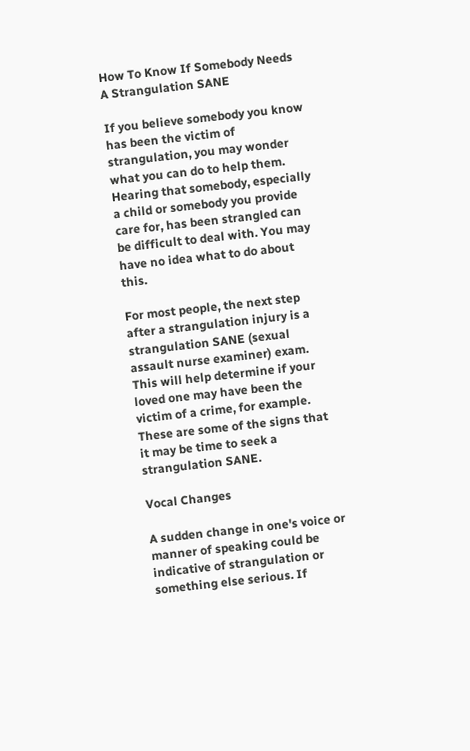How To Know If Somebody Needs A Strangulation SANE

If you believe somebody you know has been the victim of strangulation, you may wonder what you can do to help them. Hearing that somebody, especially a child or somebody you provide care for, has been strangled can be difficult to deal with. You may have no idea what to do about this.

For most people, the next step after a strangulation injury is a strangulation SANE (sexual assault nurse examiner) exam. This will help determine if your loved one may have been the victim of a crime, for example. These are some of the signs that it may be time to seek a strangulation SANE.

Vocal Changes

A sudden change in one's voice or manner of speaking could be indicative of strangulation or something else serious. If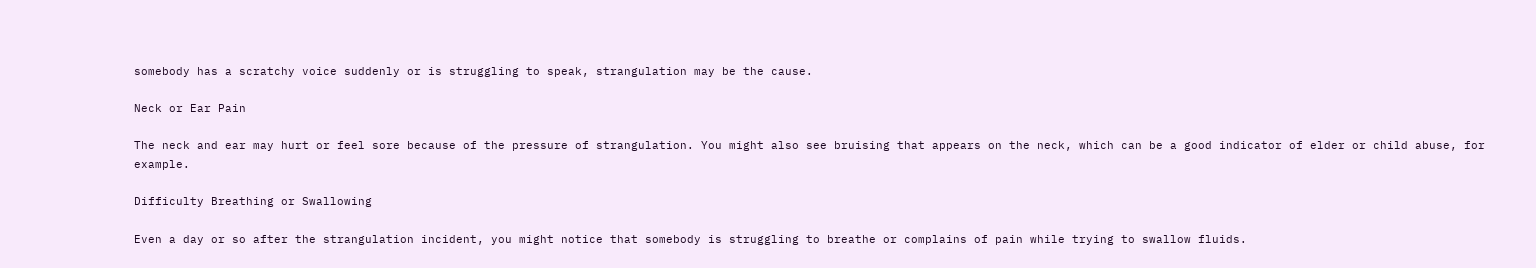somebody has a scratchy voice suddenly or is struggling to speak, strangulation may be the cause.

Neck or Ear Pain

The neck and ear may hurt or feel sore because of the pressure of strangulation. You might also see bruising that appears on the neck, which can be a good indicator of elder or child abuse, for example.

Difficulty Breathing or Swallowing

Even a day or so after the strangulation incident, you might notice that somebody is struggling to breathe or complains of pain while trying to swallow fluids.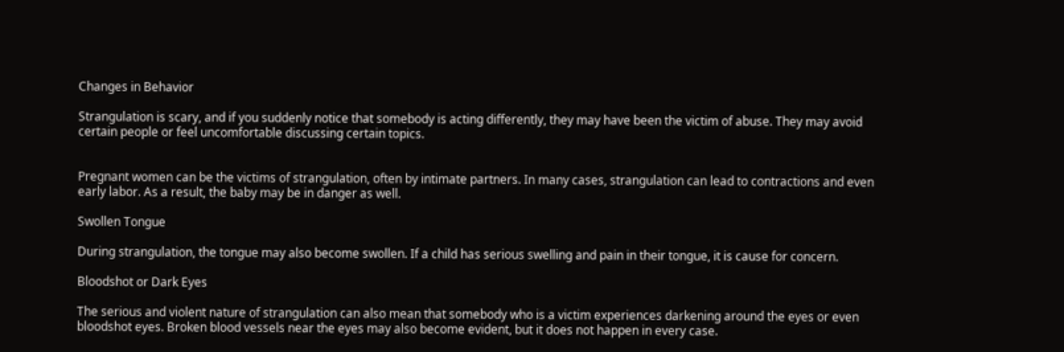Changes in Behavior

Strangulation is scary, and if you suddenly notice that somebody is acting differently, they may have been the victim of abuse. They may avoid certain people or feel uncomfortable discussing certain topics.


Pregnant women can be the victims of strangulation, often by intimate partners. In many cases, strangulation can lead to contractions and even early labor. As a result, the baby may be in danger as well.

Swollen Tongue

During strangulation, the tongue may also become swollen. If a child has serious swelling and pain in their tongue, it is cause for concern.

Bloodshot or Dark Eyes

The serious and violent nature of strangulation can also mean that somebody who is a victim experiences darkening around the eyes or even bloodshot eyes. Broken blood vessels near the eyes may also become evident, but it does not happen in every case.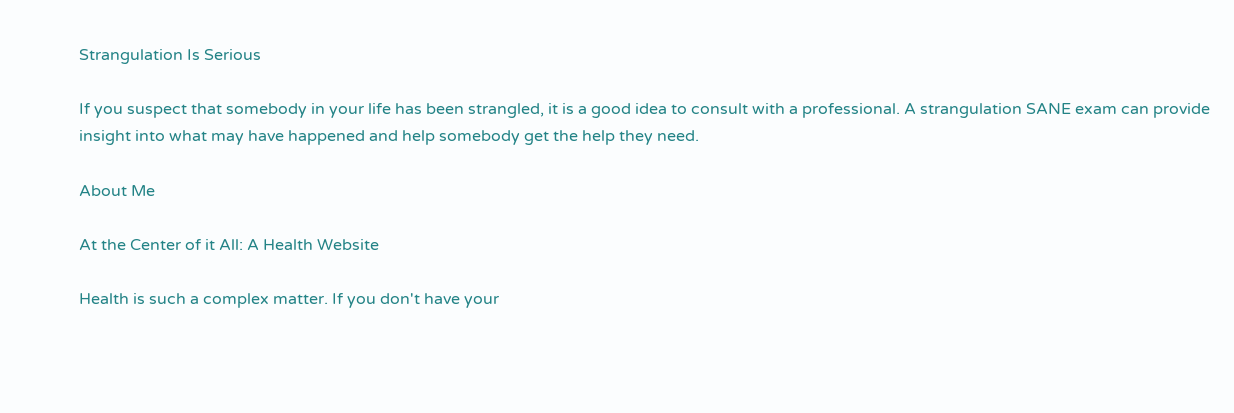Strangulation Is Serious

If you suspect that somebody in your life has been strangled, it is a good idea to consult with a professional. A strangulation SANE exam can provide insight into what may have happened and help somebody get the help they need.

About Me

At the Center of it All: A Health Website

Health is such a complex matter. If you don't have your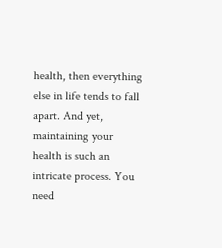health, then everything else in life tends to fall apart. And yet, maintaining your health is such an intricate process. You need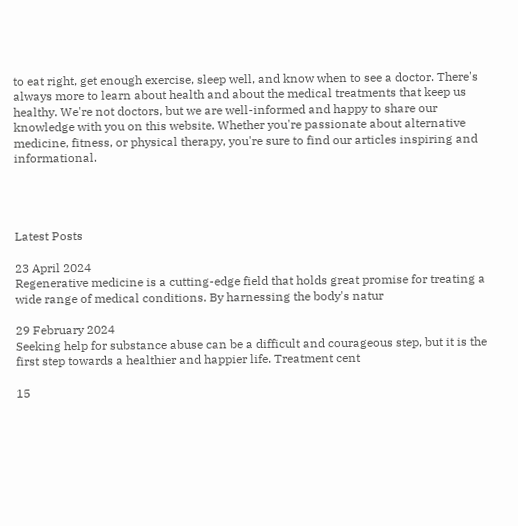to eat right, get enough exercise, sleep well, and know when to see a doctor. There's always more to learn about health and about the medical treatments that keep us healthy. We're not doctors, but we are well-informed and happy to share our knowledge with you on this website. Whether you're passionate about alternative medicine, fitness, or physical therapy, you're sure to find our articles inspiring and informational.




Latest Posts

23 April 2024
Regenerative medicine is a cutting-edge field that holds great promise for treating a wide range of medical conditions. By harnessing the body's natur

29 February 2024
Seeking help for substance abuse can be a difficult and courageous step, but it is the first step towards a healthier and happier life. Treatment cent

15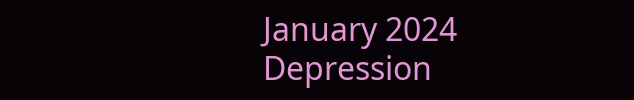January 2024
Depression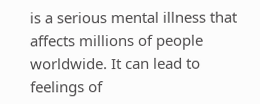is a serious mental illness that affects millions of people worldwide. It can lead to feelings of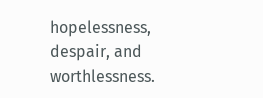hopelessness, despair, and worthlessness.